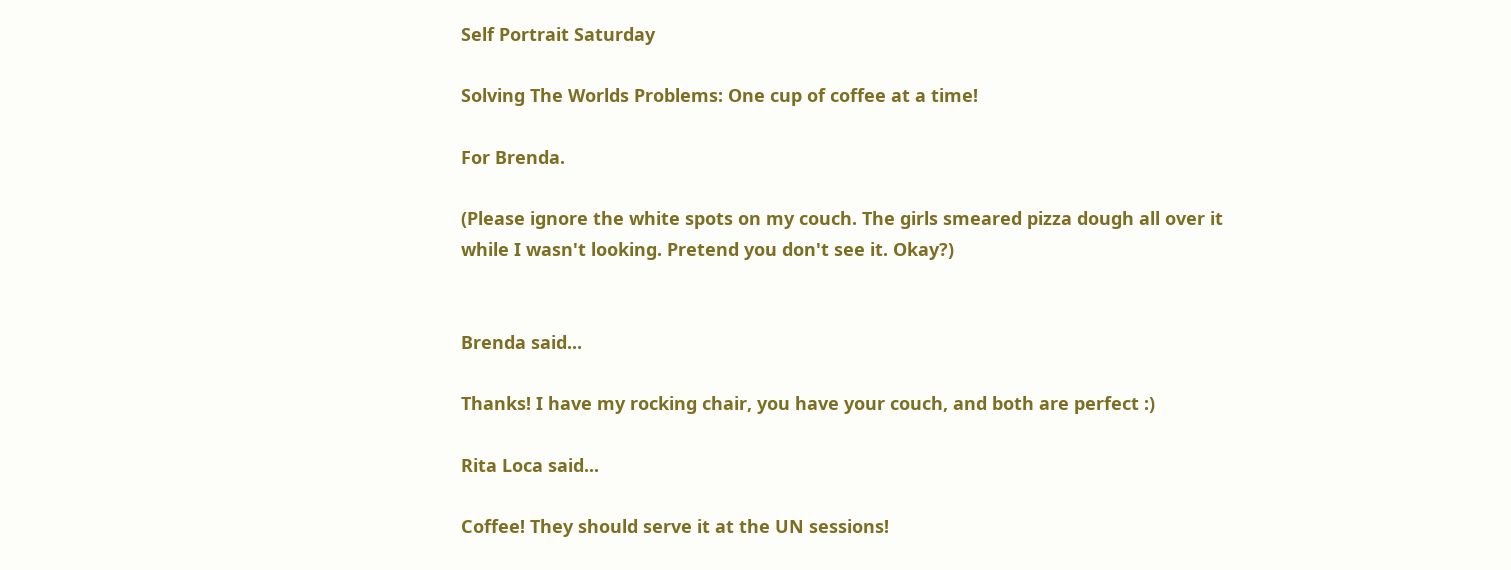Self Portrait Saturday

Solving The Worlds Problems: One cup of coffee at a time!

For Brenda.

(Please ignore the white spots on my couch. The girls smeared pizza dough all over it while I wasn't looking. Pretend you don't see it. Okay?)


Brenda said...

Thanks! I have my rocking chair, you have your couch, and both are perfect :)

Rita Loca said...

Coffee! They should serve it at the UN sessions!